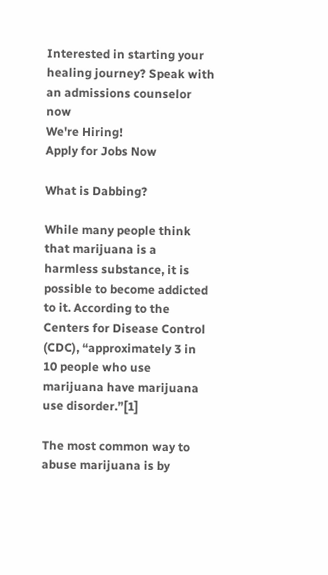Interested in starting your healing journey? Speak with an admissions counselor now
We're Hiring!
Apply for Jobs Now

What is Dabbing?

While many people think that marijuana is a harmless substance, it is possible to become addicted to it. According to the Centers for Disease Control (CDC), “approximately 3 in 10 people who use marijuana have marijuana use disorder.”[1]

The most common way to abuse marijuana is by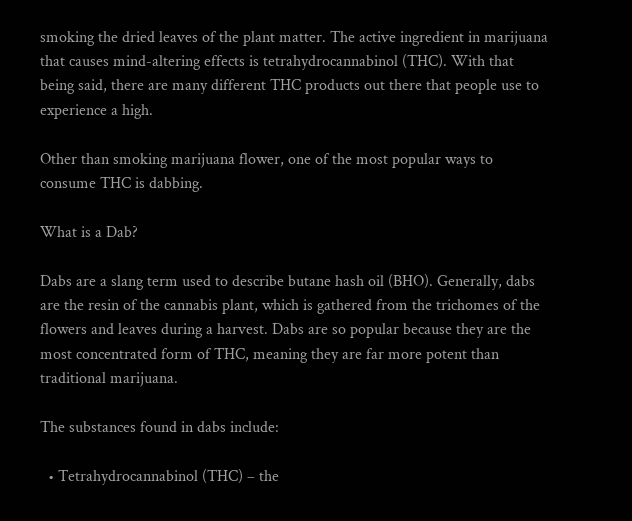smoking the dried leaves of the plant matter. The active ingredient in marijuana that causes mind-altering effects is tetrahydrocannabinol (THC). With that being said, there are many different THC products out there that people use to experience a high.

Other than smoking marijuana flower, one of the most popular ways to consume THC is dabbing.

What is a Dab?

Dabs are a slang term used to describe butane hash oil (BHO). Generally, dabs are the resin of the cannabis plant, which is gathered from the trichomes of the flowers and leaves during a harvest. Dabs are so popular because they are the most concentrated form of THC, meaning they are far more potent than traditional marijuana.

The substances found in dabs include:

  • Tetrahydrocannabinol (THC) – the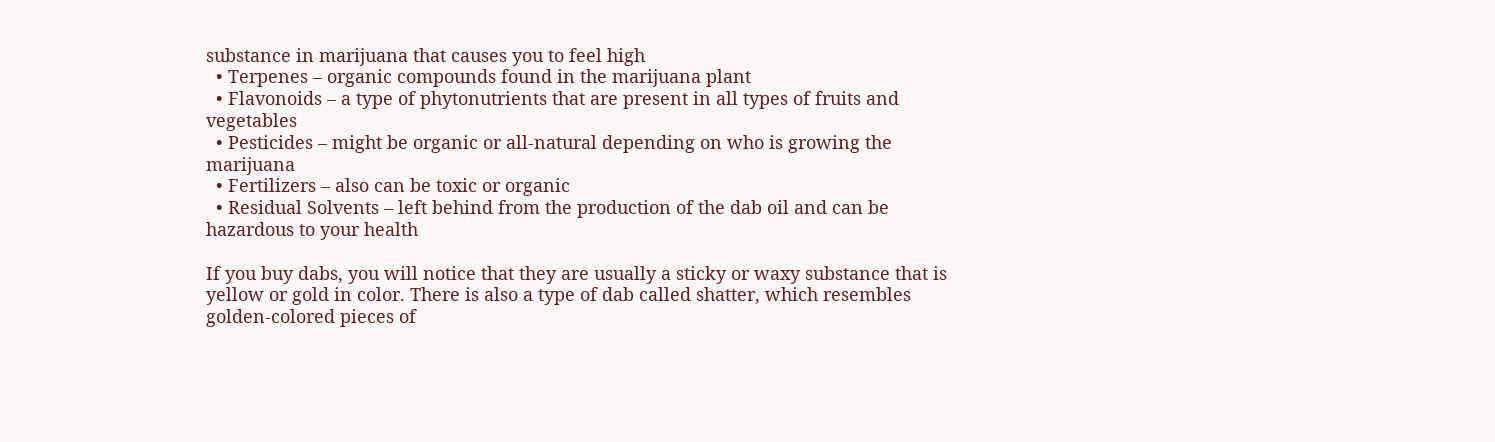substance in marijuana that causes you to feel high
  • Terpenes – organic compounds found in the marijuana plant
  • Flavonoids – a type of phytonutrients that are present in all types of fruits and vegetables
  • Pesticides – might be organic or all-natural depending on who is growing the marijuana
  • Fertilizers – also can be toxic or organic
  • Residual Solvents – left behind from the production of the dab oil and can be hazardous to your health

If you buy dabs, you will notice that they are usually a sticky or waxy substance that is yellow or gold in color. There is also a type of dab called shatter, which resembles golden-colored pieces of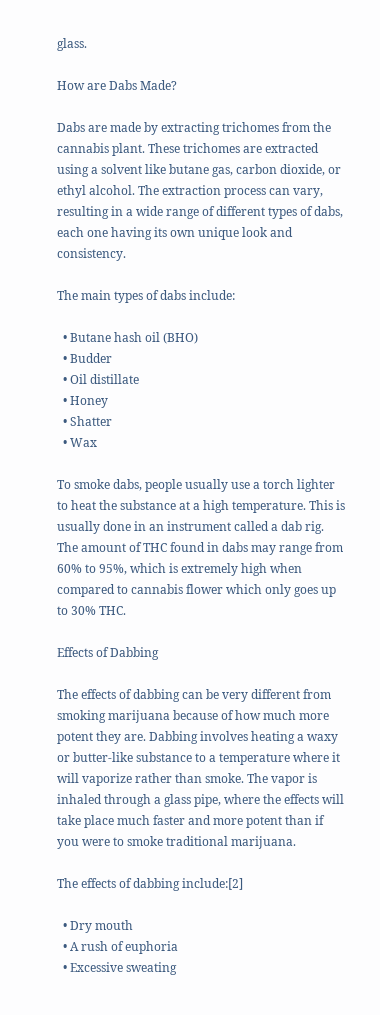glass.

How are Dabs Made?

Dabs are made by extracting trichomes from the cannabis plant. These trichomes are extracted using a solvent like butane gas, carbon dioxide, or ethyl alcohol. The extraction process can vary, resulting in a wide range of different types of dabs, each one having its own unique look and consistency.

The main types of dabs include:

  • Butane hash oil (BHO)
  • Budder
  • Oil distillate
  • Honey
  • Shatter
  • Wax

To smoke dabs, people usually use a torch lighter to heat the substance at a high temperature. This is usually done in an instrument called a dab rig. The amount of THC found in dabs may range from 60% to 95%, which is extremely high when compared to cannabis flower which only goes up to 30% THC.

Effects of Dabbing

The effects of dabbing can be very different from smoking marijuana because of how much more potent they are. Dabbing involves heating a waxy or butter-like substance to a temperature where it will vaporize rather than smoke. The vapor is inhaled through a glass pipe, where the effects will take place much faster and more potent than if you were to smoke traditional marijuana.

The effects of dabbing include:[2]

  • Dry mouth
  • A rush of euphoria
  • Excessive sweating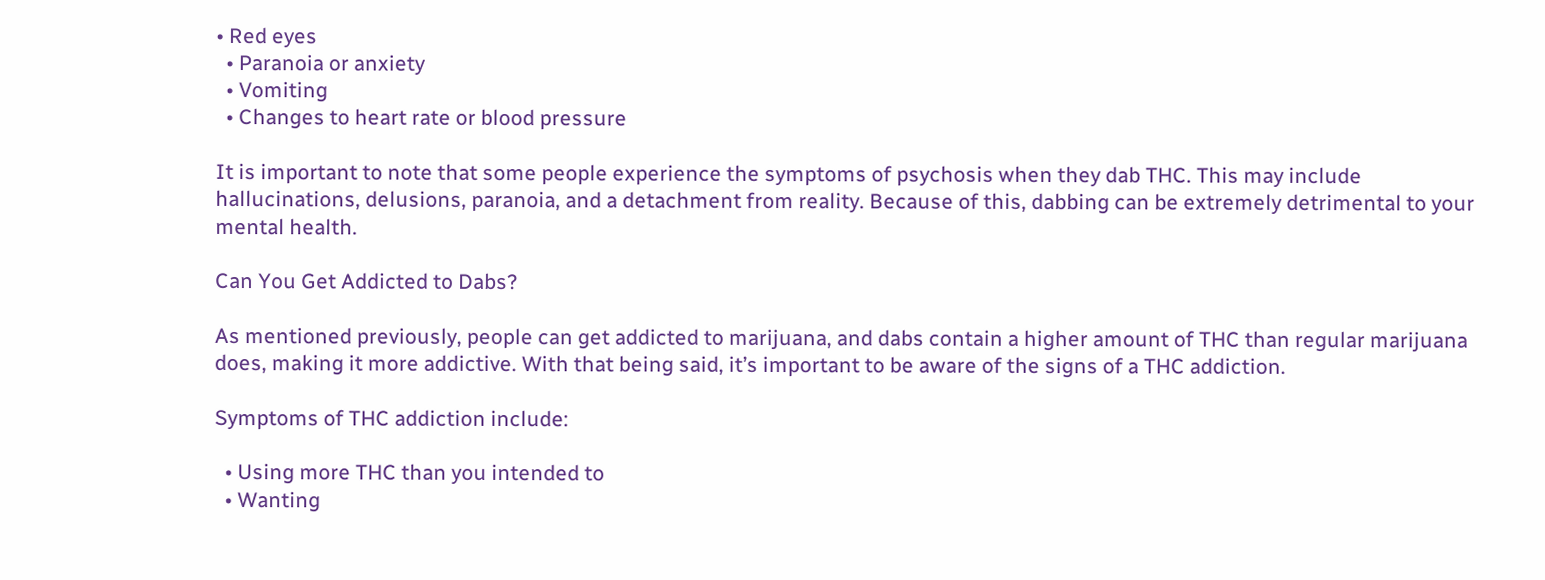• Red eyes
  • Paranoia or anxiety
  • Vomiting
  • Changes to heart rate or blood pressure

It is important to note that some people experience the symptoms of psychosis when they dab THC. This may include hallucinations, delusions, paranoia, and a detachment from reality. Because of this, dabbing can be extremely detrimental to your mental health.

Can You Get Addicted to Dabs?

As mentioned previously, people can get addicted to marijuana, and dabs contain a higher amount of THC than regular marijuana does, making it more addictive. With that being said, it’s important to be aware of the signs of a THC addiction.

Symptoms of THC addiction include:

  • Using more THC than you intended to
  • Wanting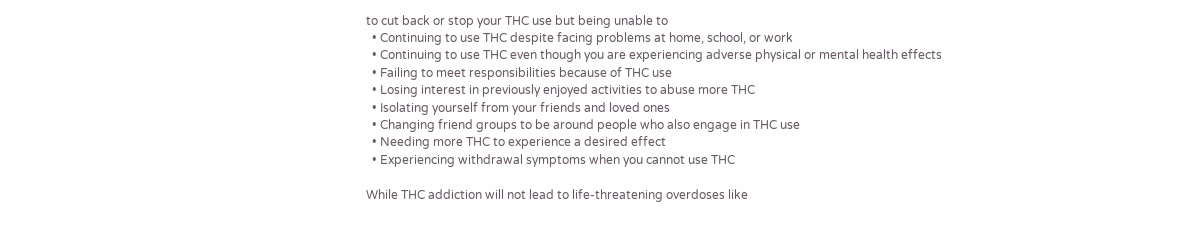to cut back or stop your THC use but being unable to
  • Continuing to use THC despite facing problems at home, school, or work
  • Continuing to use THC even though you are experiencing adverse physical or mental health effects
  • Failing to meet responsibilities because of THC use
  • Losing interest in previously enjoyed activities to abuse more THC
  • Isolating yourself from your friends and loved ones
  • Changing friend groups to be around people who also engage in THC use
  • Needing more THC to experience a desired effect
  • Experiencing withdrawal symptoms when you cannot use THC

While THC addiction will not lead to life-threatening overdoses like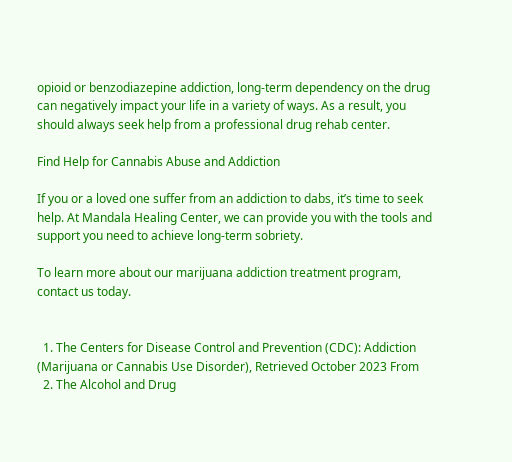opioid or benzodiazepine addiction, long-term dependency on the drug can negatively impact your life in a variety of ways. As a result, you should always seek help from a professional drug rehab center.

Find Help for Cannabis Abuse and Addiction

If you or a loved one suffer from an addiction to dabs, it’s time to seek help. At Mandala Healing Center, we can provide you with the tools and support you need to achieve long-term sobriety.

To learn more about our marijuana addiction treatment program, contact us today.


  1. The Centers for Disease Control and Prevention (CDC): Addiction (Marijuana or Cannabis Use Disorder), Retrieved October 2023 From
  2. The Alcohol and Drug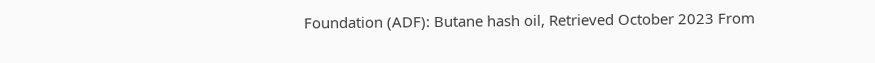Foundation (ADF): Butane hash oil, Retrieved October 2023 From